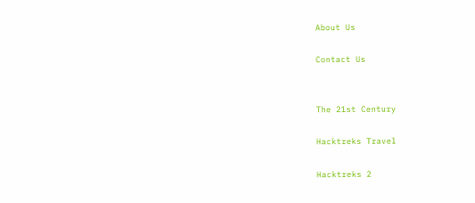About Us

Contact Us


The 21st Century

Hacktreks Travel

Hacktreks 2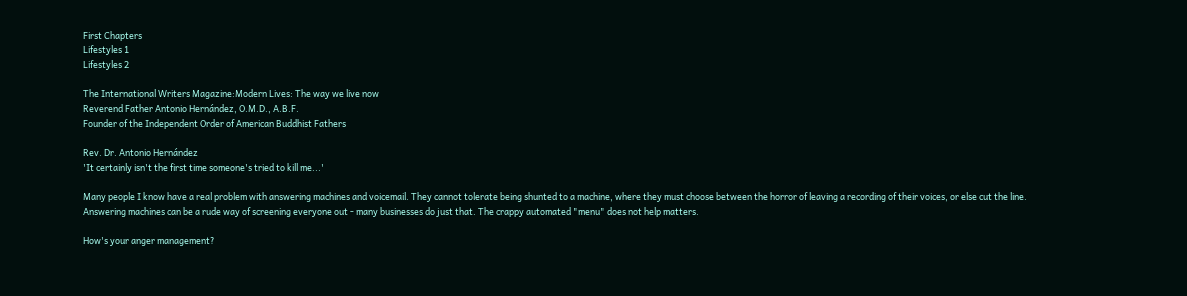First Chapters
Lifestyles 1
Lifestyles 2

The International Writers Magazine:Modern Lives: The way we live now
Reverend Father Antonio Hernández, O.M.D., A.B.F.
Founder of the Independent Order of American Buddhist Fathers

Rev. Dr. Antonio Hernández
'It certainly isn't the first time someone's tried to kill me...'

Many people I know have a real problem with answering machines and voicemail. They cannot tolerate being shunted to a machine, where they must choose between the horror of leaving a recording of their voices, or else cut the line. Answering machines can be a rude way of screening everyone out - many businesses do just that. The crappy automated "menu" does not help matters.

How's your anger management?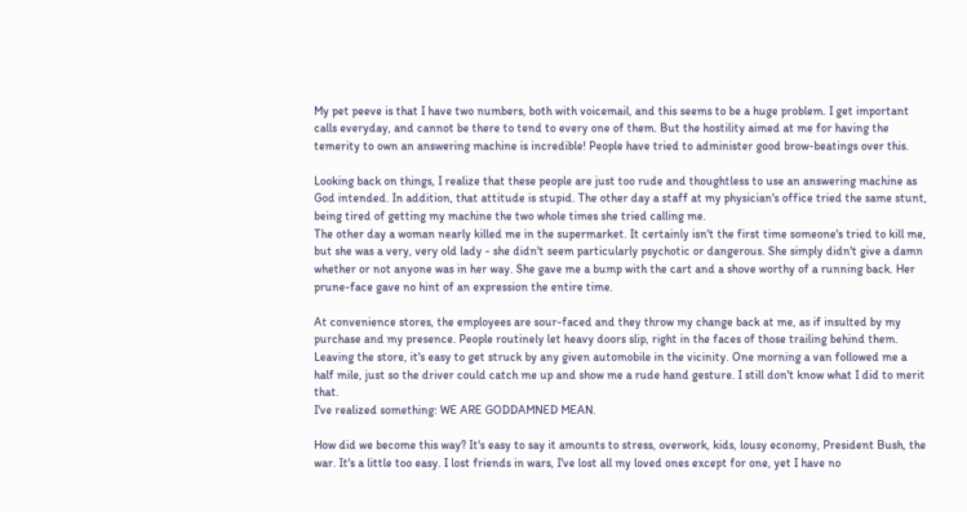My pet peeve is that I have two numbers, both with voicemail, and this seems to be a huge problem. I get important calls everyday, and cannot be there to tend to every one of them. But the hostility aimed at me for having the temerity to own an answering machine is incredible! People have tried to administer good brow-beatings over this.

Looking back on things, I realize that these people are just too rude and thoughtless to use an answering machine as God intended. In addition, that attitude is stupid. The other day a staff at my physician's office tried the same stunt, being tired of getting my machine the two whole times she tried calling me.
The other day a woman nearly killed me in the supermarket. It certainly isn't the first time someone's tried to kill me, but she was a very, very old lady - she didn't seem particularly psychotic or dangerous. She simply didn't give a damn whether or not anyone was in her way. She gave me a bump with the cart and a shove worthy of a running back. Her prune-face gave no hint of an expression the entire time.

At convenience stores, the employees are sour-faced and they throw my change back at me, as if insulted by my purchase and my presence. People routinely let heavy doors slip, right in the faces of those trailing behind them. Leaving the store, it's easy to get struck by any given automobile in the vicinity. One morning a van followed me a half mile, just so the driver could catch me up and show me a rude hand gesture. I still don't know what I did to merit that.
I've realized something: WE ARE GODDAMNED MEAN.

How did we become this way? It's easy to say it amounts to stress, overwork, kids, lousy economy, President Bush, the war. It's a little too easy. I lost friends in wars, I've lost all my loved ones except for one, yet I have no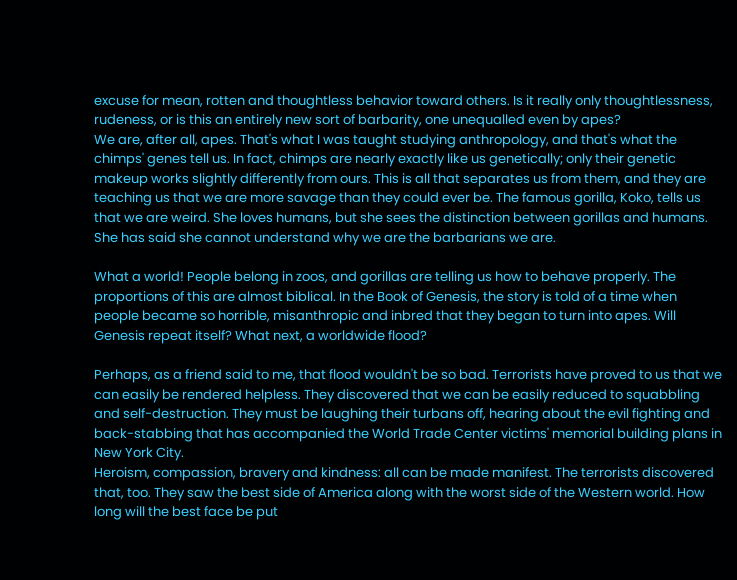excuse for mean, rotten and thoughtless behavior toward others. Is it really only thoughtlessness, rudeness, or is this an entirely new sort of barbarity, one unequalled even by apes?
We are, after all, apes. That's what I was taught studying anthropology, and that's what the chimps' genes tell us. In fact, chimps are nearly exactly like us genetically; only their genetic makeup works slightly differently from ours. This is all that separates us from them, and they are teaching us that we are more savage than they could ever be. The famous gorilla, Koko, tells us that we are weird. She loves humans, but she sees the distinction between gorillas and humans. She has said she cannot understand why we are the barbarians we are.

What a world! People belong in zoos, and gorillas are telling us how to behave properly. The proportions of this are almost biblical. In the Book of Genesis, the story is told of a time when people became so horrible, misanthropic and inbred that they began to turn into apes. Will Genesis repeat itself? What next, a worldwide flood?

Perhaps, as a friend said to me, that flood wouldn't be so bad. Terrorists have proved to us that we can easily be rendered helpless. They discovered that we can be easily reduced to squabbling and self-destruction. They must be laughing their turbans off, hearing about the evil fighting and back-stabbing that has accompanied the World Trade Center victims' memorial building plans in New York City.
Heroism, compassion, bravery and kindness: all can be made manifest. The terrorists discovered that, too. They saw the best side of America along with the worst side of the Western world. How long will the best face be put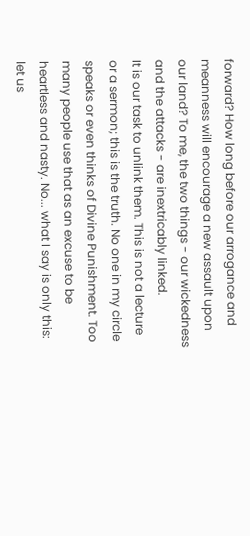forward? How long before our arrogance and meanness will encourage a new assault upon our land? To me, the two things - our wickedness and the attacks - are inextricably linked.
It is our task to unlink them. This is not a lecture or a sermon; this is the truth. No one in my circle speaks or even thinks of Divine Punishment. Too many people use that as an excuse to be heartless and nasty. No... what I say is only this: let us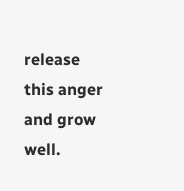release this anger and grow well.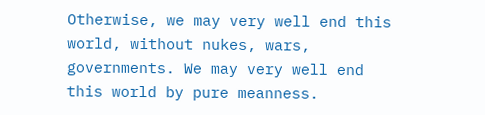Otherwise, we may very well end this world, without nukes, wars, governments. We may very well end this world by pure meanness.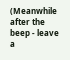(Meanwhile after the beep - leave a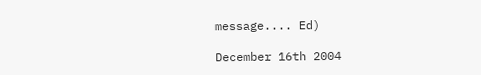message.... Ed)

December 16th 2004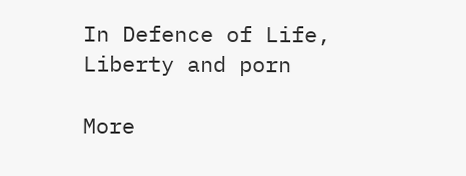In Defence of Life, Liberty and porn

More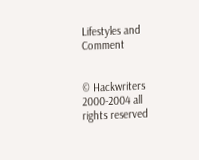Lifestyles and Comment


© Hackwriters 2000-2004 all rights reserved